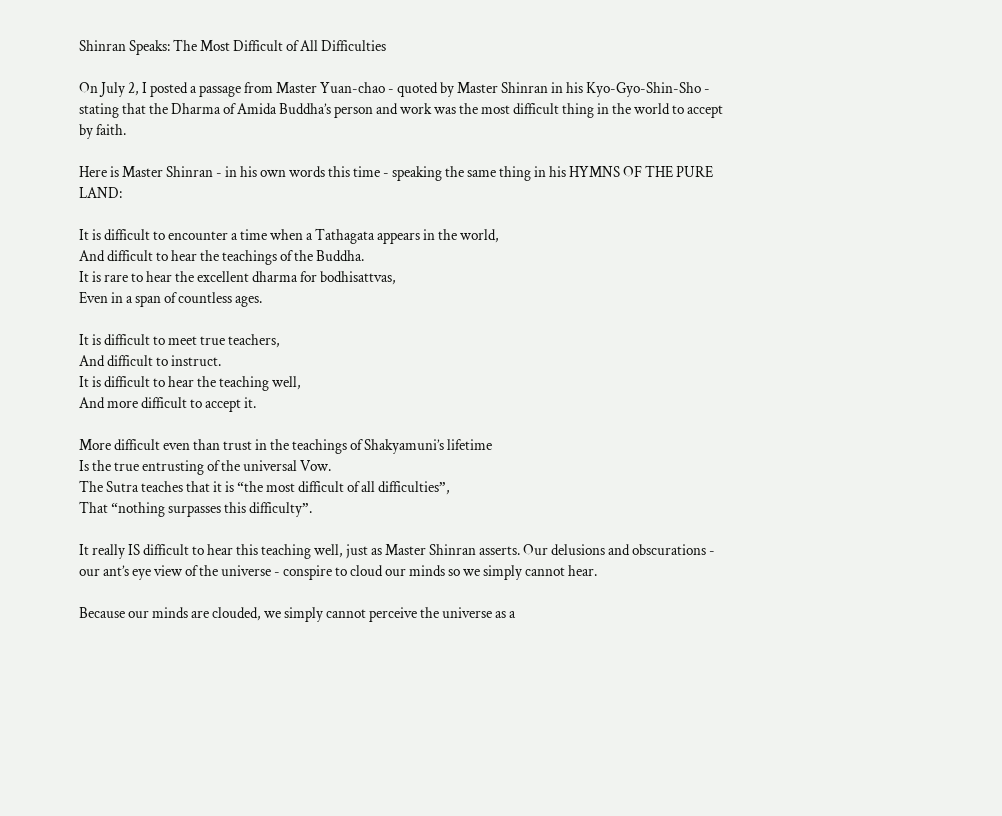Shinran Speaks: The Most Difficult of All Difficulties

On July 2, I posted a passage from Master Yuan-chao - quoted by Master Shinran in his Kyo-Gyo-Shin-Sho - stating that the Dharma of Amida Buddha’s person and work was the most difficult thing in the world to accept by faith.

Here is Master Shinran - in his own words this time - speaking the same thing in his HYMNS OF THE PURE LAND:

It is difficult to encounter a time when a Tathagata appears in the world,
And difficult to hear the teachings of the Buddha.
It is rare to hear the excellent dharma for bodhisattvas,
Even in a span of countless ages.

It is difficult to meet true teachers,
And difficult to instruct.
It is difficult to hear the teaching well,
And more difficult to accept it.

More difficult even than trust in the teachings of Shakyamuni’s lifetime
Is the true entrusting of the universal Vow.
The Sutra teaches that it is “the most difficult of all difficulties”,
That “nothing surpasses this difficulty”.

It really IS difficult to hear this teaching well, just as Master Shinran asserts. Our delusions and obscurations - our ant’s eye view of the universe - conspire to cloud our minds so we simply cannot hear.

Because our minds are clouded, we simply cannot perceive the universe as a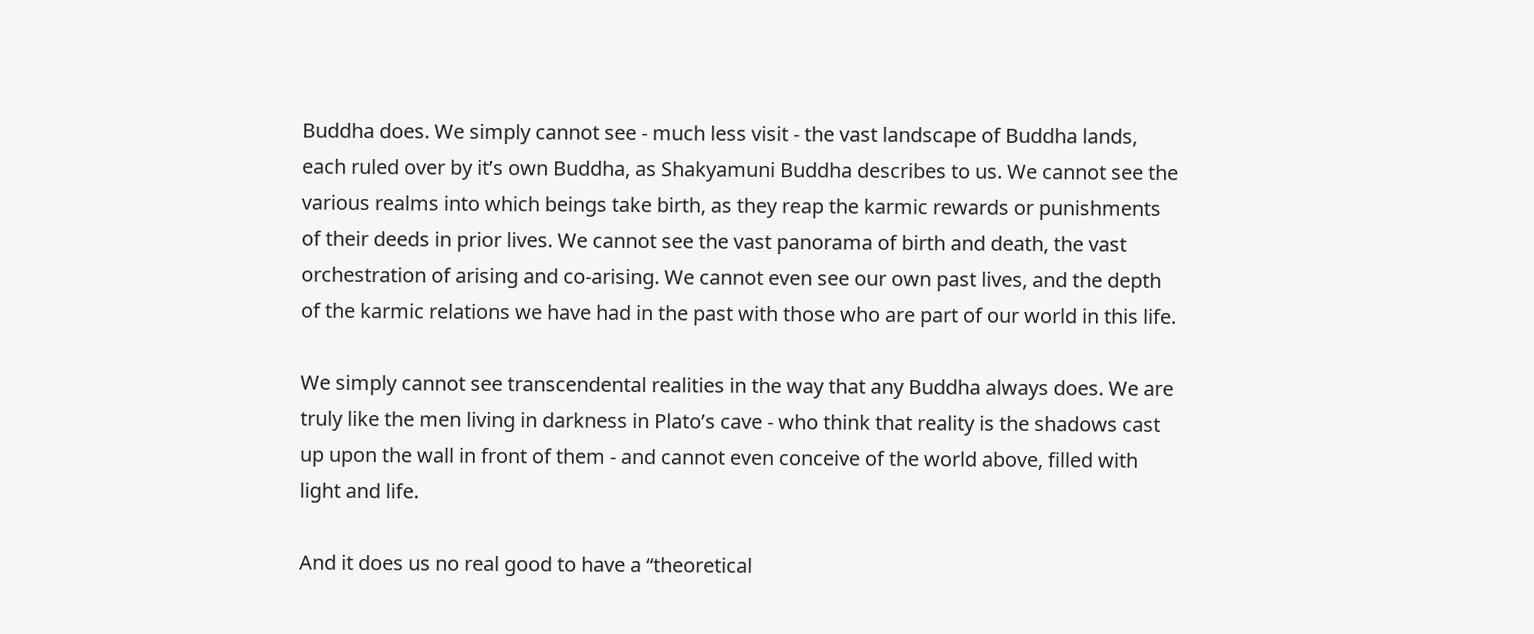Buddha does. We simply cannot see - much less visit - the vast landscape of Buddha lands, each ruled over by it’s own Buddha, as Shakyamuni Buddha describes to us. We cannot see the various realms into which beings take birth, as they reap the karmic rewards or punishments of their deeds in prior lives. We cannot see the vast panorama of birth and death, the vast orchestration of arising and co-arising. We cannot even see our own past lives, and the depth of the karmic relations we have had in the past with those who are part of our world in this life.

We simply cannot see transcendental realities in the way that any Buddha always does. We are truly like the men living in darkness in Plato’s cave - who think that reality is the shadows cast up upon the wall in front of them - and cannot even conceive of the world above, filled with light and life.

And it does us no real good to have a “theoretical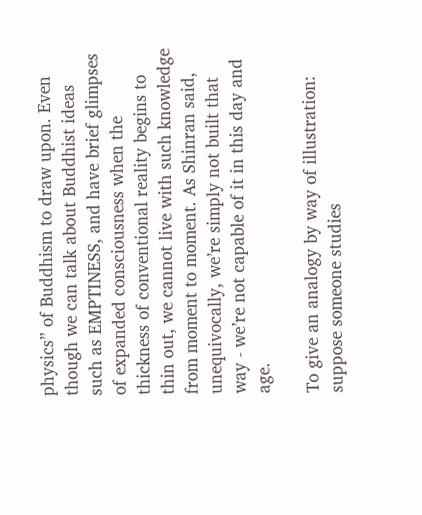physics” of Buddhism to draw upon. Even though we can talk about Buddhist ideas such as EMPTINESS, and have brief glimpses of expanded consciousness when the thickness of conventional reality begins to thin out, we cannot live with such knowledge from moment to moment. As Shinran said, unequivocally, we’re simply not built that way - we’re not capable of it in this day and age.

To give an analogy by way of illustration: suppose someone studies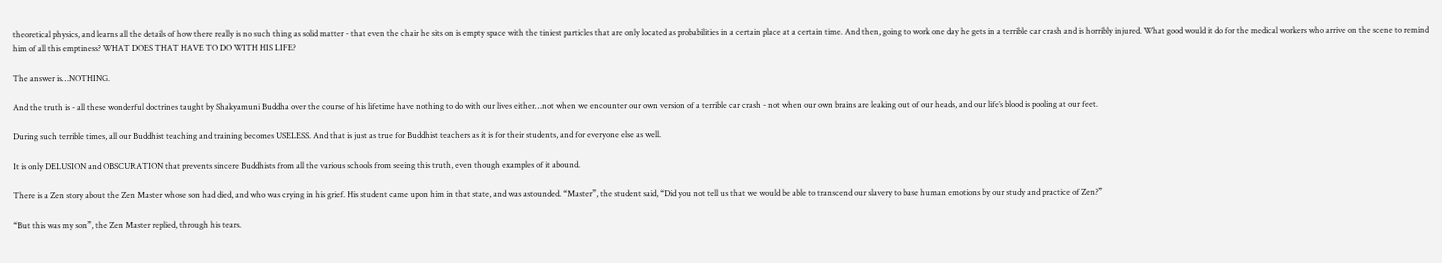theoretical physics, and learns all the details of how there really is no such thing as solid matter - that even the chair he sits on is empty space with the tiniest particles that are only located as probabilities in a certain place at a certain time. And then, going to work one day he gets in a terrible car crash and is horribly injured. What good would it do for the medical workers who arrive on the scene to remind him of all this emptiness? WHAT DOES THAT HAVE TO DO WITH HIS LIFE?

The answer is…NOTHING.

And the truth is - all these wonderful doctrines taught by Shakyamuni Buddha over the course of his lifetime have nothing to do with our lives either…not when we encounter our own version of a terrible car crash - not when our own brains are leaking out of our heads, and our life’s blood is pooling at our feet.

During such terrible times, all our Buddhist teaching and training becomes USELESS. And that is just as true for Buddhist teachers as it is for their students, and for everyone else as well.

It is only DELUSION and OBSCURATION that prevents sincere Buddhists from all the various schools from seeing this truth, even though examples of it abound.

There is a Zen story about the Zen Master whose son had died, and who was crying in his grief. His student came upon him in that state, and was astounded. “Master”, the student said, “Did you not tell us that we would be able to transcend our slavery to base human emotions by our study and practice of Zen?”

“But this was my son”, the Zen Master replied, through his tears.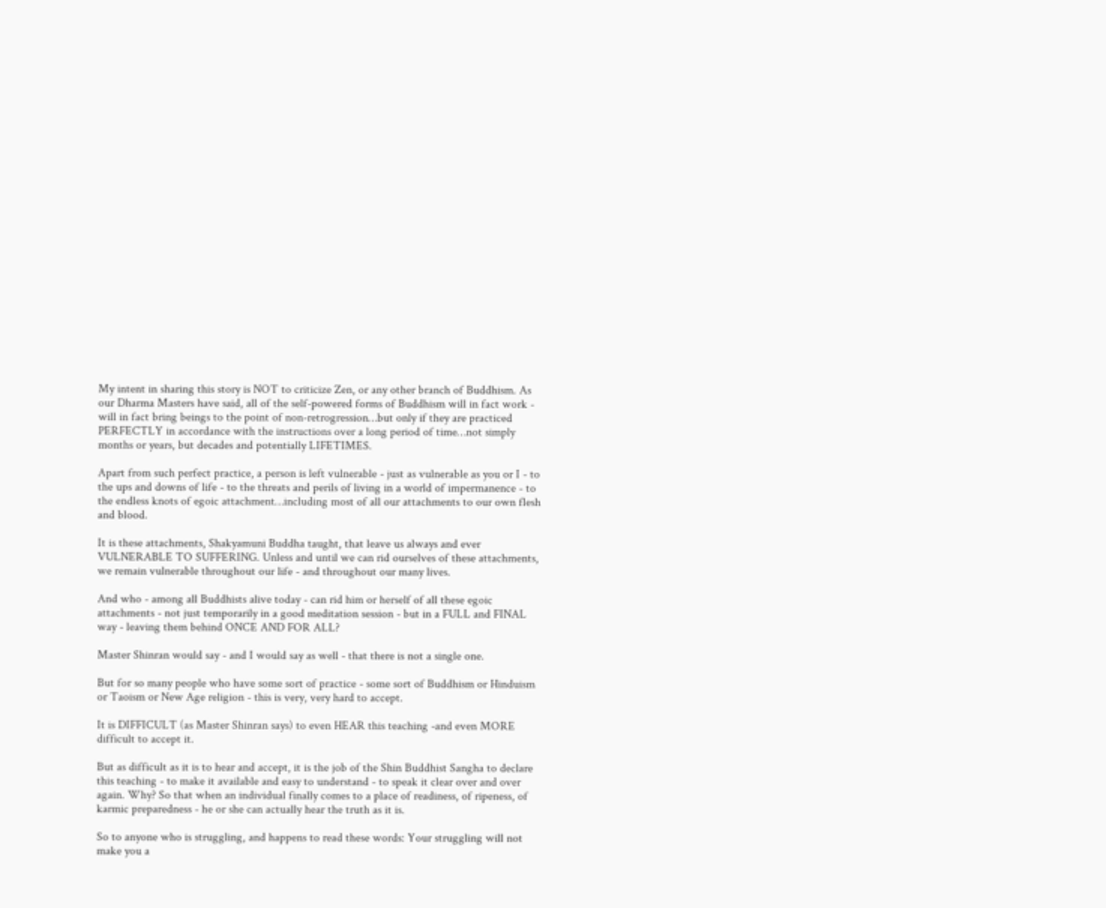My intent in sharing this story is NOT to criticize Zen, or any other branch of Buddhism. As our Dharma Masters have said, all of the self-powered forms of Buddhism will in fact work - will in fact bring beings to the point of non-retrogression…but only if they are practiced PERFECTLY in accordance with the instructions over a long period of time…not simply months or years, but decades and potentially LIFETIMES.

Apart from such perfect practice, a person is left vulnerable - just as vulnerable as you or I - to the ups and downs of life - to the threats and perils of living in a world of impermanence - to the endless knots of egoic attachment…including most of all our attachments to our own flesh and blood.

It is these attachments, Shakyamuni Buddha taught, that leave us always and ever VULNERABLE TO SUFFERING. Unless and until we can rid ourselves of these attachments, we remain vulnerable throughout our life - and throughout our many lives.

And who - among all Buddhists alive today - can rid him or herself of all these egoic attachments - not just temporarily in a good meditation session - but in a FULL and FINAL way - leaving them behind ONCE AND FOR ALL?

Master Shinran would say - and I would say as well - that there is not a single one.

But for so many people who have some sort of practice - some sort of Buddhism or Hinduism or Taoism or New Age religion - this is very, very hard to accept.

It is DIFFICULT (as Master Shinran says) to even HEAR this teaching -and even MORE difficult to accept it.

But as difficult as it is to hear and accept, it is the job of the Shin Buddhist Sangha to declare this teaching - to make it available and easy to understand - to speak it clear over and over again. Why? So that when an individual finally comes to a place of readiness, of ripeness, of karmic preparedness - he or she can actually hear the truth as it is.

So to anyone who is struggling, and happens to read these words: Your struggling will not make you a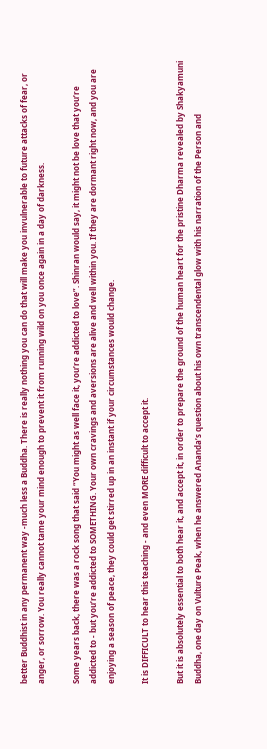better Buddhist in any permanent way -much less a Buddha. There is really nothing you can do that will make you invulnerable to future attacks of fear, or anger, or sorrow. You really cannot tame your mind enough to prevent it from running wild on you once again in a day of darkness.

Some years back, there was a rock song that said “You might as well face it, you’re addicted to love”. Shinran would say, it might not be love that you’re addicted to - but you’re addicted to SOMETHING. Your own cravings and aversions are alive and well within you. If they are dormant right now, and you are enjoying a season of peace, they could get stirred up in an instant if your circumstances would change.

It is DIFFICULT to hear this teaching - and even MORE difficult to accept it.

But it is absolutely essential to both hear it, and accept it, in order to prepare the ground of the human heart for the pristine Dharma revealed by Shakyamuni Buddha, one day on Vulture Peak, when he answered Ananda’s question about his own transcendental glow with his narration of the Person and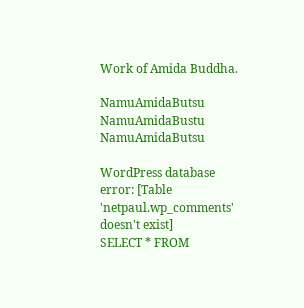Work of Amida Buddha.

NamuAmidaButsu NamuAmidaBustu NamuAmidaButsu

WordPress database error: [Table 'netpaul.wp_comments' doesn't exist]
SELECT * FROM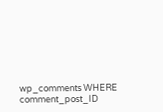wp_comments WHERE comment_post_ID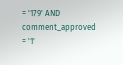= '179' AND comment_approved = '1'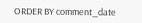ORDER BY comment_date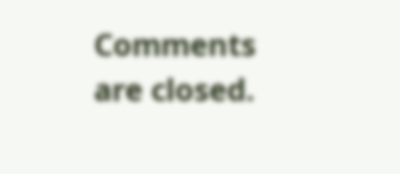Comments are closed.